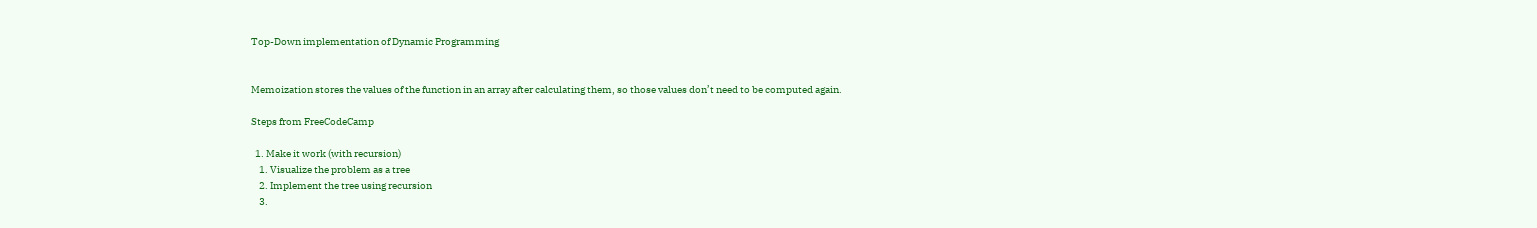Top-Down implementation of Dynamic Programming


Memoization stores the values of the function in an array after calculating them, so those values don’t need to be computed again.

Steps from FreeCodeCamp

  1. Make it work (with recursion)
    1. Visualize the problem as a tree
    2. Implement the tree using recursion
    3.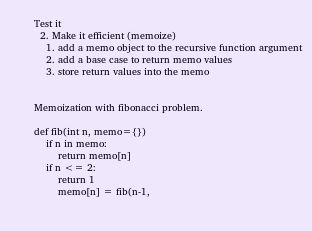Test it
  2. Make it efficient (memoize)
    1. add a memo object to the recursive function argument
    2. add a base case to return memo values
    3. store return values into the memo


Memoization with fibonacci problem.

def fib(int n, memo={})
    if n in memo:
        return memo[n]
    if n <= 2:
        return 1
        memo[n] = fib(n-1,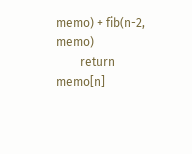memo) + fib(n-2, memo)
        return memo[n]